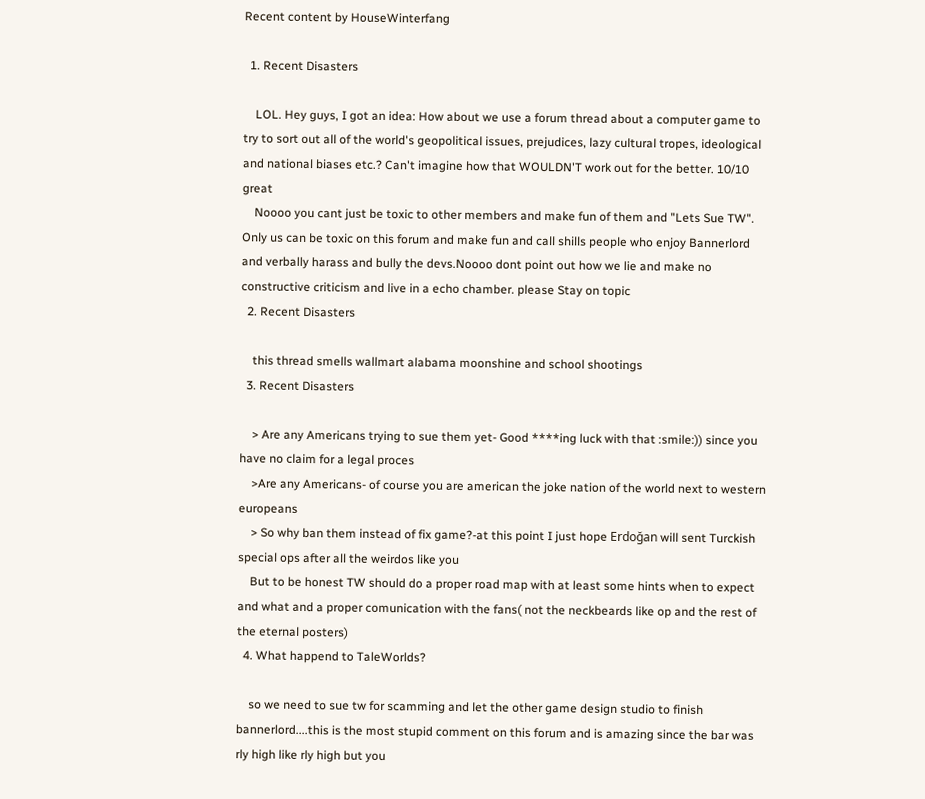Recent content by HouseWinterfang

  1. Recent Disasters

    LOL. Hey guys, I got an idea: How about we use a forum thread about a computer game to try to sort out all of the world's geopolitical issues, prejudices, lazy cultural tropes, ideological and national biases etc.? Can't imagine how that WOULDN'T work out for the better. 10/10 great
    Noooo you cant just be toxic to other members and make fun of them and "Lets Sue TW". Only us can be toxic on this forum and make fun and call shills people who enjoy Bannerlord and verbally harass and bully the devs.Noooo dont point out how we lie and make no constructive criticism and live in a echo chamber. please Stay on topic
  2. Recent Disasters

    this thread smells wallmart alabama moonshine and school shootings
  3. Recent Disasters

    > Are any Americans trying to sue them yet- Good ****ing luck with that :smile:)) since you have no claim for a legal proces
    >Are any Americans- of course you are american the joke nation of the world next to western europeans
    > So why ban them instead of fix game?-at this point I just hope Erdoğan will sent Turckish special ops after all the weirdos like you
    But to be honest TW should do a proper road map with at least some hints when to expect and what and a proper comunication with the fans( not the neckbeards like op and the rest of the eternal posters)
  4. What happend to TaleWorlds?

    so we need to sue tw for scamming and let the other game design studio to finish bannerlord....this is the most stupid comment on this forum and is amazing since the bar was rly high like rly high but you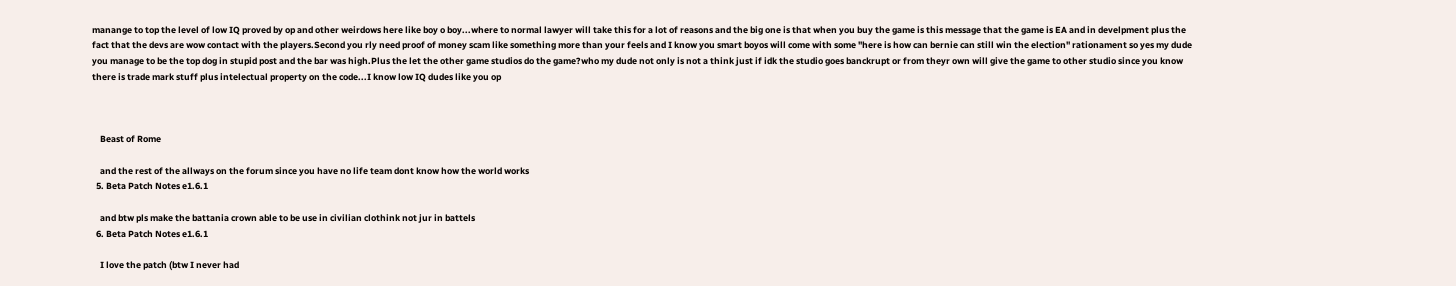manange to top the level of low IQ proved by op and other weirdows here like boy o boy...where to normal lawyer will take this for a lot of reasons and the big one is that when you buy the game is this message that the game is EA and in develpment plus the fact that the devs are wow contact with the players.Second you rly need proof of money scam like something more than your feels and I know you smart boyos will come with some "here is how can bernie can still win the election" rationament so yes my dude you manage to be the top dog in stupid post and the bar was high.Plus the let the other game studios do the game?who my dude not only is not a think just if idk the studio goes banckrupt or from theyr own will give the game to other studio since you know there is trade mark stuff plus intelectual property on the code...I know low IQ dudes like you op



    Beast of Rome

    and the rest of the allways on the forum since you have no life team dont know how the world works
  5. Beta Patch Notes e1.6.1

    and btw pls make the battania crown able to be use in civilian clothink not jur in battels
  6. Beta Patch Notes e1.6.1

    I love the patch (btw I never had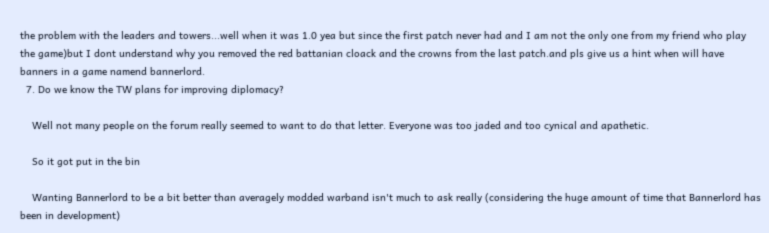the problem with the leaders and towers...well when it was 1.0 yea but since the first patch never had and I am not the only one from my friend who play the game)but I dont understand why you removed the red battanian cloack and the crowns from the last patch.and pls give us a hint when will have banners in a game namend bannerlord.
  7. Do we know the TW plans for improving diplomacy?

    Well not many people on the forum really seemed to want to do that letter. Everyone was too jaded and too cynical and apathetic.

    So it got put in the bin

    Wanting Bannerlord to be a bit better than averagely modded warband isn't much to ask really (considering the huge amount of time that Bannerlord has been in development)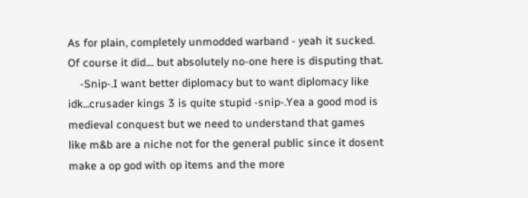As for plain, completely unmodded warband - yeah it sucked. Of course it did.... but absolutely no-one here is disputing that.
    -Snip-.I want better diplomacy but to want diplomacy like idk...crusader kings 3 is quite stupid -snip-.Yea a good mod is medieval conquest but we need to understand that games like m&b are a niche not for the general public since it dosent make a op god with op items and the more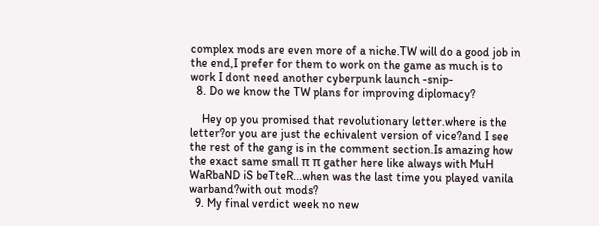complex mods are even more of a niche.TW will do a good job in the end,I prefer for them to work on the game as much is to work I dont need another cyberpunk launch -snip-
  8. Do we know the TW plans for improving diplomacy?

    Hey op you promised that revolutionary letter.where is the letter?or you are just the echivalent version of vice?and I see the rest of the gang is in the comment section.Is amazing how the exact same small π π gather here like always with MuH WaRbaND iS beTteR...when was the last time you played vanila warband?with out mods?
  9. My final verdict week no new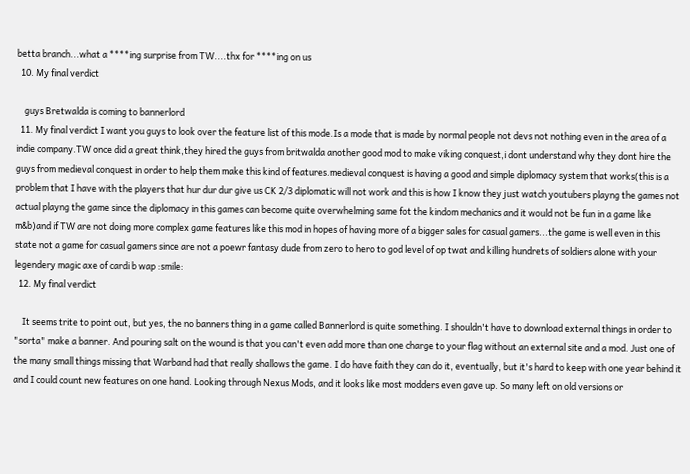betta branch...what a ****ing surprise from TW....thx for ****ing on us
  10. My final verdict

    guys Bretwalda is coming to bannerlord
  11. My final verdict I want you guys to look over the feature list of this mode.Is a mode that is made by normal people not devs not nothing even in the area of a indie company.TW once did a great think,they hired the guys from britwalda another good mod to make viking conquest,i dont understand why they dont hire the guys from medieval conquest in order to help them make this kind of features.medieval conquest is having a good and simple diplomacy system that works(this is a problem that I have with the players that hur dur dur give us CK 2/3 diplomatic will not work and this is how I know they just watch youtubers playng the games not actual playng the game since the diplomacy in this games can become quite overwhelming same fot the kindom mechanics and it would not be fun in a game like m&b)and if TW are not doing more complex game features like this mod in hopes of having more of a bigger sales for casual gamers...the game is well even in this state not a game for casual gamers since are not a poewr fantasy dude from zero to hero to god level of op twat and killing hundrets of soldiers alone with your legendery magic axe of cardi b wap :smile:
  12. My final verdict

    It seems trite to point out, but yes, the no banners thing in a game called Bannerlord is quite something. I shouldn't have to download external things in order to "sorta" make a banner. And pouring salt on the wound is that you can't even add more than one charge to your flag without an external site and a mod. Just one of the many small things missing that Warband had that really shallows the game. I do have faith they can do it, eventually, but it's hard to keep with one year behind it and I could count new features on one hand. Looking through Nexus Mods, and it looks like most modders even gave up. So many left on old versions or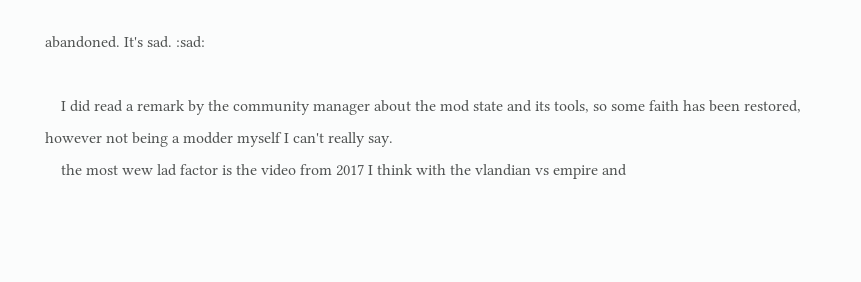abandoned. It's sad. :sad:

    I did read a remark by the community manager about the mod state and its tools, so some faith has been restored, however not being a modder myself I can't really say.
    the most wew lad factor is the video from 2017 I think with the vlandian vs empire and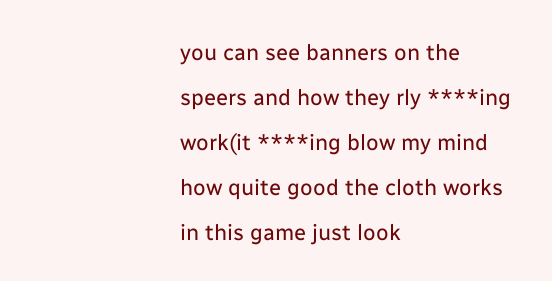you can see banners on the speers and how they rly ****ing work(it ****ing blow my mind how quite good the cloth works in this game just look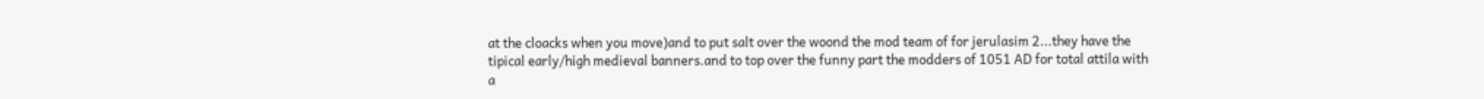at the cloacks when you move)and to put salt over the woond the mod team of for jerulasim 2...they have the tipical early/high medieval banners.and to top over the funny part the modders of 1051 AD for total attila with a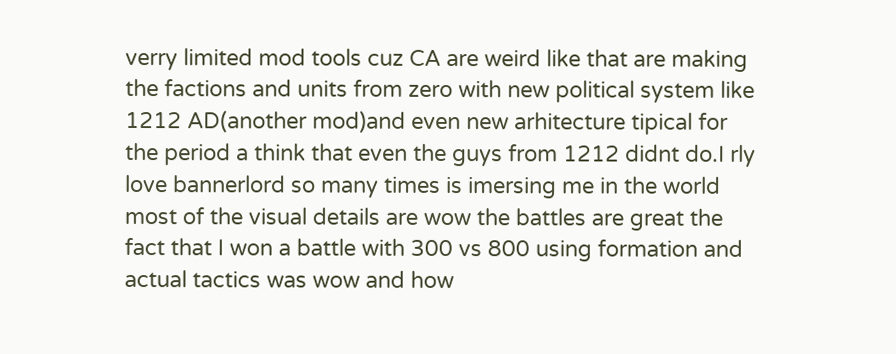verry limited mod tools cuz CA are weird like that are making the factions and units from zero with new political system like 1212 AD(another mod)and even new arhitecture tipical for the period a think that even the guys from 1212 didnt do.I rly love bannerlord so many times is imersing me in the world most of the visual details are wow the battles are great the fact that I won a battle with 300 vs 800 using formation and actual tactics was wow and how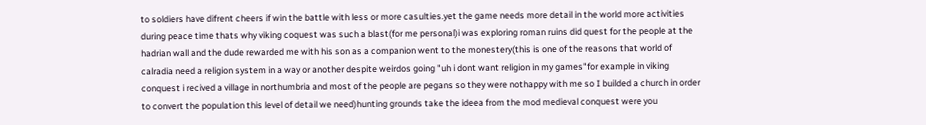to soldiers have difrent cheers if win the battle with less or more casulties.yet the game needs more detail in the world more activities during peace time thats why viking coquest was such a blast(for me personal)i was exploring roman ruins did quest for the people at the hadrian wall and the dude rewarded me with his son as a companion went to the monestery(this is one of the reasons that world of calradia need a religion system in a way or another despite weirdos going "uh i dont want religion in my games"for example in viking conquest i recived a village in northumbria and most of the people are pegans so they were nothappy with me so I builded a church in order to convert the population this level of detail we need)hunting grounds take the ideea from the mod medieval conquest were you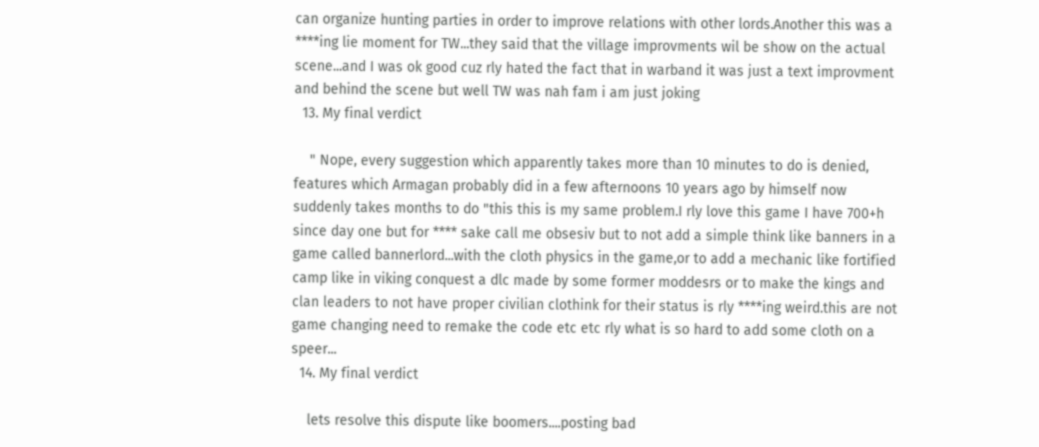can organize hunting parties in order to improve relations with other lords.Another this was a ****ing lie moment for TW...they said that the village improvments wil be show on the actual scene...and I was ok good cuz rly hated the fact that in warband it was just a text improvment and behind the scene but well TW was nah fam i am just joking
  13. My final verdict

    " Nope, every suggestion which apparently takes more than 10 minutes to do is denied, features which Armagan probably did in a few afternoons 10 years ago by himself now suddenly takes months to do "this this is my same problem.I rly love this game I have 700+h since day one but for **** sake call me obsesiv but to not add a simple think like banners in a game called bannerlord...with the cloth physics in the game,or to add a mechanic like fortified camp like in viking conquest a dlc made by some former moddesrs or to make the kings and clan leaders to not have proper civilian clothink for their status is rly ****ing weird.this are not game changing need to remake the code etc etc rly what is so hard to add some cloth on a speer...
  14. My final verdict

    lets resolve this dispute like boomers....posting bad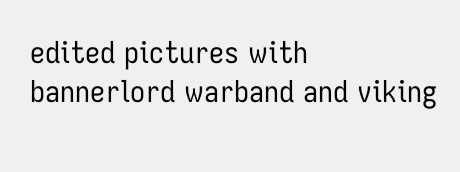edited pictures with bannerlord warband and viking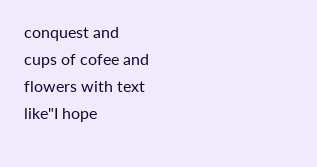conquest and cups of cofee and flowers with text like"I hope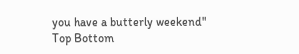you have a butterly weekend"
Top Bottom